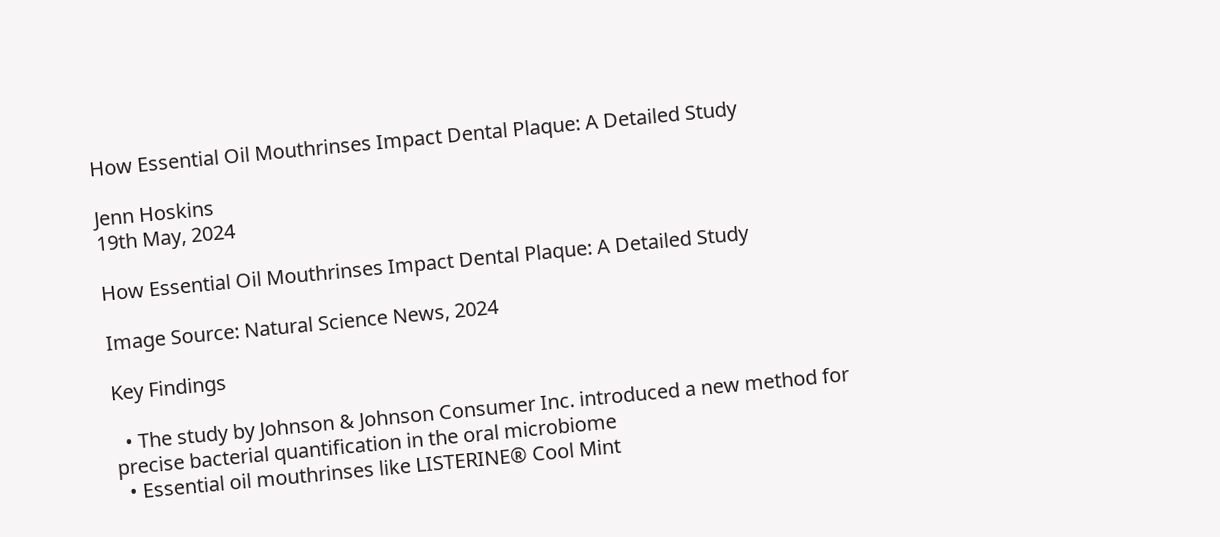How Essential Oil Mouthrinses Impact Dental Plaque: A Detailed Study

Jenn Hoskins
19th May, 2024

How Essential Oil Mouthrinses Impact Dental Plaque: A Detailed Study

Image Source: Natural Science News, 2024

Key Findings

  • The study by Johnson & Johnson Consumer Inc. introduced a new method for precise bacterial quantification in the oral microbiome
  • Essential oil mouthrinses like LISTERINE® Cool Mint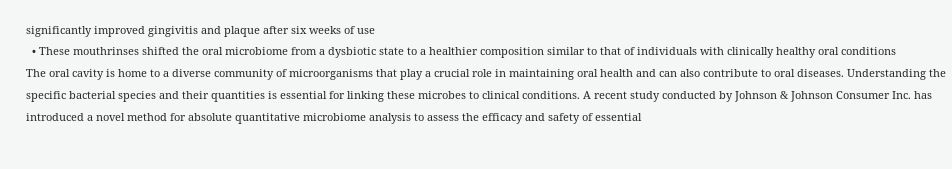significantly improved gingivitis and plaque after six weeks of use
  • These mouthrinses shifted the oral microbiome from a dysbiotic state to a healthier composition similar to that of individuals with clinically healthy oral conditions
The oral cavity is home to a diverse community of microorganisms that play a crucial role in maintaining oral health and can also contribute to oral diseases. Understanding the specific bacterial species and their quantities is essential for linking these microbes to clinical conditions. A recent study conducted by Johnson & Johnson Consumer Inc. has introduced a novel method for absolute quantitative microbiome analysis to assess the efficacy and safety of essential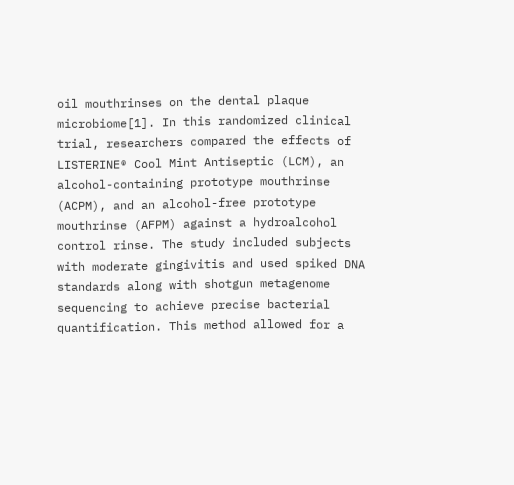oil mouthrinses on the dental plaque microbiome[1]. In this randomized clinical trial, researchers compared the effects of LISTERINE® Cool Mint Antiseptic (LCM), an alcohol-containing prototype mouthrinse (ACPM), and an alcohol-free prototype mouthrinse (AFPM) against a hydroalcohol control rinse. The study included subjects with moderate gingivitis and used spiked DNA standards along with shotgun metagenome sequencing to achieve precise bacterial quantification. This method allowed for a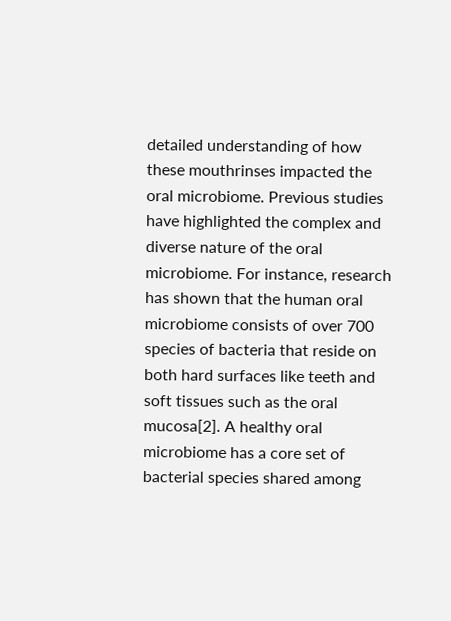detailed understanding of how these mouthrinses impacted the oral microbiome. Previous studies have highlighted the complex and diverse nature of the oral microbiome. For instance, research has shown that the human oral microbiome consists of over 700 species of bacteria that reside on both hard surfaces like teeth and soft tissues such as the oral mucosa[2]. A healthy oral microbiome has a core set of bacterial species shared among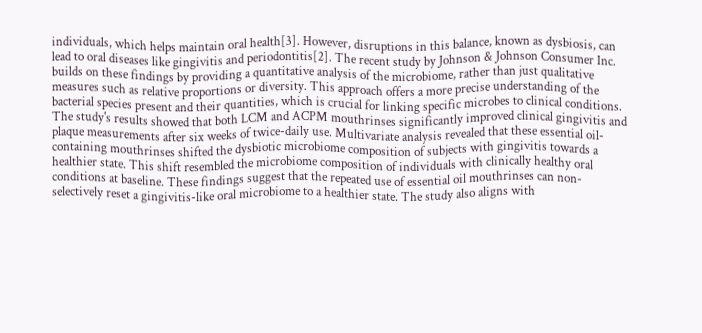individuals, which helps maintain oral health[3]. However, disruptions in this balance, known as dysbiosis, can lead to oral diseases like gingivitis and periodontitis[2]. The recent study by Johnson & Johnson Consumer Inc. builds on these findings by providing a quantitative analysis of the microbiome, rather than just qualitative measures such as relative proportions or diversity. This approach offers a more precise understanding of the bacterial species present and their quantities, which is crucial for linking specific microbes to clinical conditions. The study's results showed that both LCM and ACPM mouthrinses significantly improved clinical gingivitis and plaque measurements after six weeks of twice-daily use. Multivariate analysis revealed that these essential oil-containing mouthrinses shifted the dysbiotic microbiome composition of subjects with gingivitis towards a healthier state. This shift resembled the microbiome composition of individuals with clinically healthy oral conditions at baseline. These findings suggest that the repeated use of essential oil mouthrinses can non-selectively reset a gingivitis-like oral microbiome to a healthier state. The study also aligns with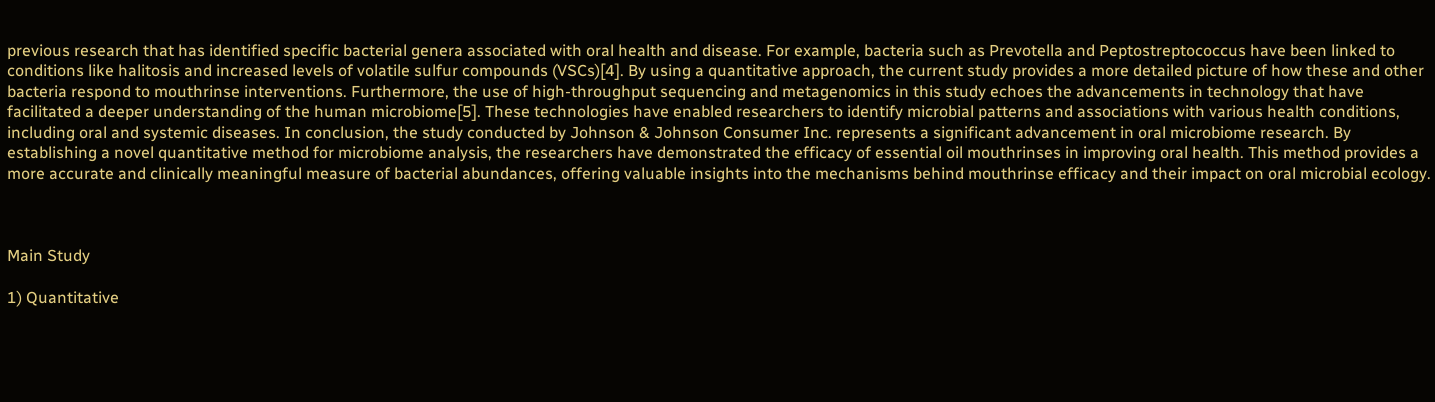previous research that has identified specific bacterial genera associated with oral health and disease. For example, bacteria such as Prevotella and Peptostreptococcus have been linked to conditions like halitosis and increased levels of volatile sulfur compounds (VSCs)[4]. By using a quantitative approach, the current study provides a more detailed picture of how these and other bacteria respond to mouthrinse interventions. Furthermore, the use of high-throughput sequencing and metagenomics in this study echoes the advancements in technology that have facilitated a deeper understanding of the human microbiome[5]. These technologies have enabled researchers to identify microbial patterns and associations with various health conditions, including oral and systemic diseases. In conclusion, the study conducted by Johnson & Johnson Consumer Inc. represents a significant advancement in oral microbiome research. By establishing a novel quantitative method for microbiome analysis, the researchers have demonstrated the efficacy of essential oil mouthrinses in improving oral health. This method provides a more accurate and clinically meaningful measure of bacterial abundances, offering valuable insights into the mechanisms behind mouthrinse efficacy and their impact on oral microbial ecology.



Main Study

1) Quantitative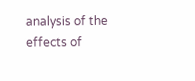analysis of the effects of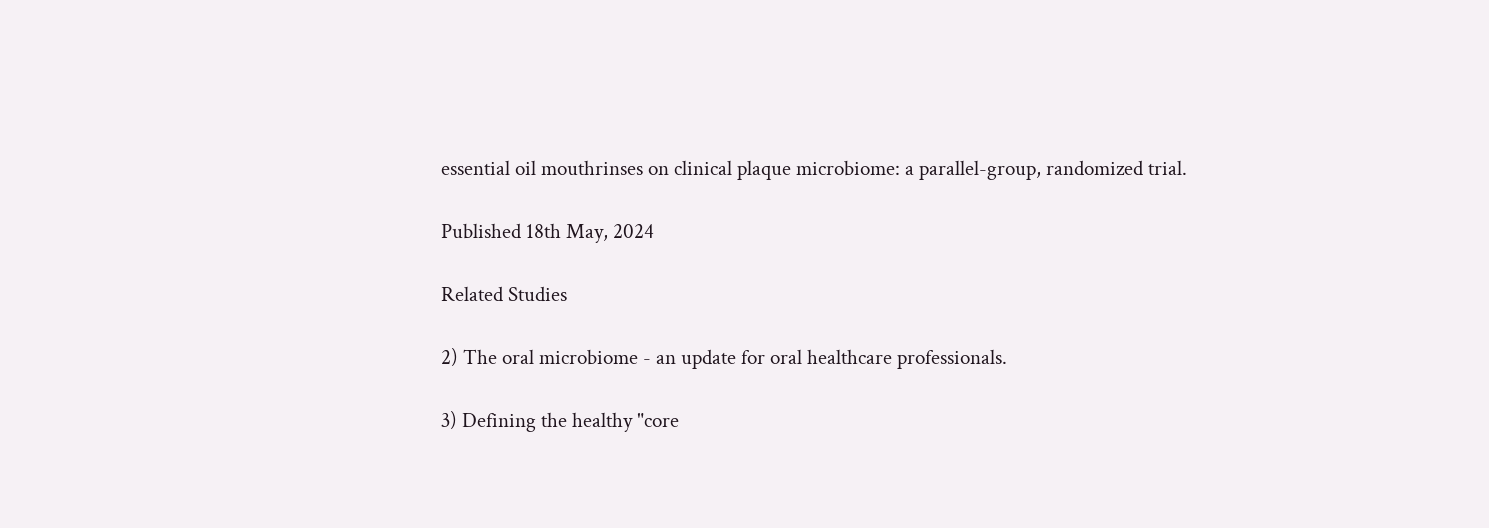essential oil mouthrinses on clinical plaque microbiome: a parallel-group, randomized trial.

Published 18th May, 2024

Related Studies

2) The oral microbiome - an update for oral healthcare professionals.

3) Defining the healthy "core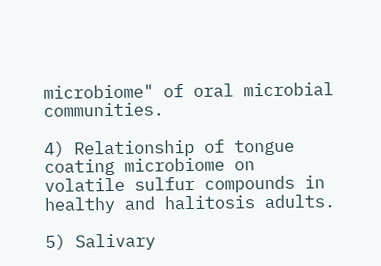microbiome" of oral microbial communities.

4) Relationship of tongue coating microbiome on volatile sulfur compounds in healthy and halitosis adults.

5) Salivary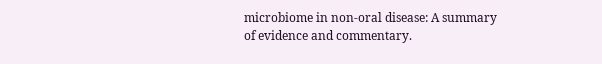microbiome in non-oral disease: A summary of evidence and commentary.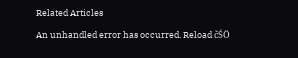Related Articles

An unhandled error has occurred. Reload čŚÖ